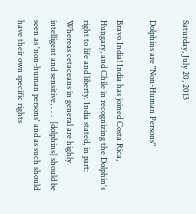Saturday, July 20, 2013

Dolphins are "Non-Human Persons"

Bravo India! India has joined Costa Rica, Hungary, and Chile in recognizing the Dolphin's right to life and liberty. India stated, in part:
Whereas cetaceans in general are highly intelligent and sensitive, . . .  [dolphins] should be seen as 'non-human persons' and as such should have their own specific rights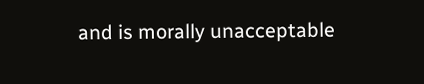and is morally unacceptable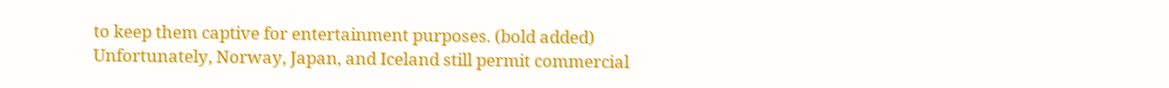to keep them captive for entertainment purposes. (bold added)
Unfortunately, Norway, Japan, and Iceland still permit commercial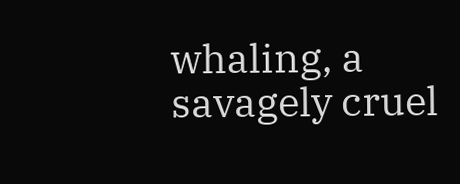whaling, a savagely cruel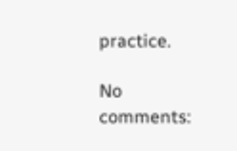practice.

No comments: